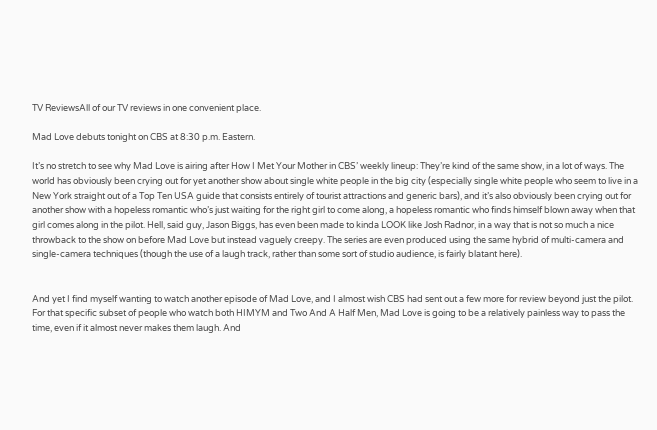TV ReviewsAll of our TV reviews in one convenient place.

Mad Love debuts tonight on CBS at 8:30 p.m. Eastern.

It’s no stretch to see why Mad Love is airing after How I Met Your Mother in CBS’ weekly lineup: They’re kind of the same show, in a lot of ways. The world has obviously been crying out for yet another show about single white people in the big city (especially single white people who seem to live in a New York straight out of a Top Ten USA guide that consists entirely of tourist attractions and generic bars), and it’s also obviously been crying out for another show with a hopeless romantic who’s just waiting for the right girl to come along, a hopeless romantic who finds himself blown away when that girl comes along in the pilot. Hell, said guy, Jason Biggs, has even been made to kinda LOOK like Josh Radnor, in a way that is not so much a nice throwback to the show on before Mad Love but instead vaguely creepy. The series are even produced using the same hybrid of multi-camera and single-camera techniques (though the use of a laugh track, rather than some sort of studio audience, is fairly blatant here).


And yet I find myself wanting to watch another episode of Mad Love, and I almost wish CBS had sent out a few more for review beyond just the pilot. For that specific subset of people who watch both HIMYM and Two And A Half Men, Mad Love is going to be a relatively painless way to pass the time, even if it almost never makes them laugh. And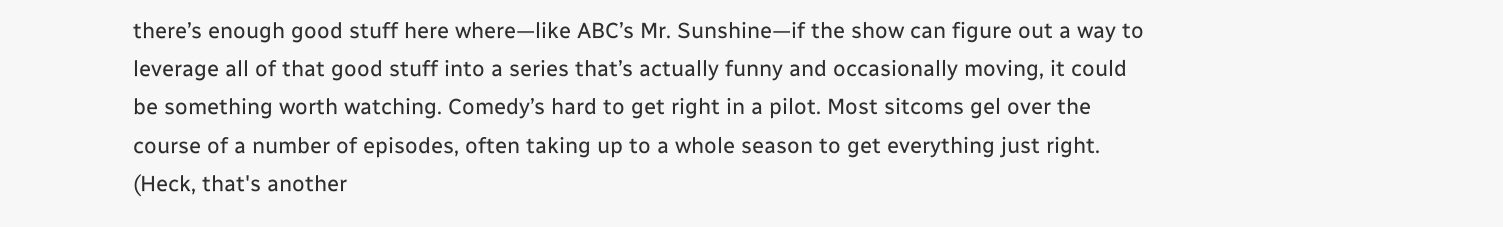there’s enough good stuff here where—like ABC’s Mr. Sunshine—if the show can figure out a way to leverage all of that good stuff into a series that’s actually funny and occasionally moving, it could be something worth watching. Comedy’s hard to get right in a pilot. Most sitcoms gel over the course of a number of episodes, often taking up to a whole season to get everything just right. (Heck, that's another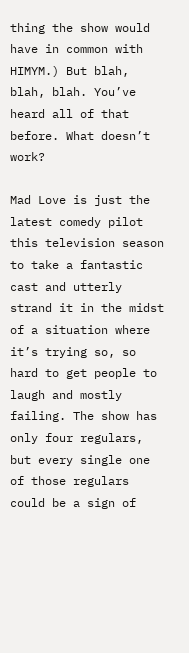thing the show would have in common with HIMYM.) But blah, blah, blah. You’ve heard all of that before. What doesn’t work?

Mad Love is just the latest comedy pilot this television season to take a fantastic cast and utterly strand it in the midst of a situation where it’s trying so, so hard to get people to laugh and mostly failing. The show has only four regulars, but every single one of those regulars could be a sign of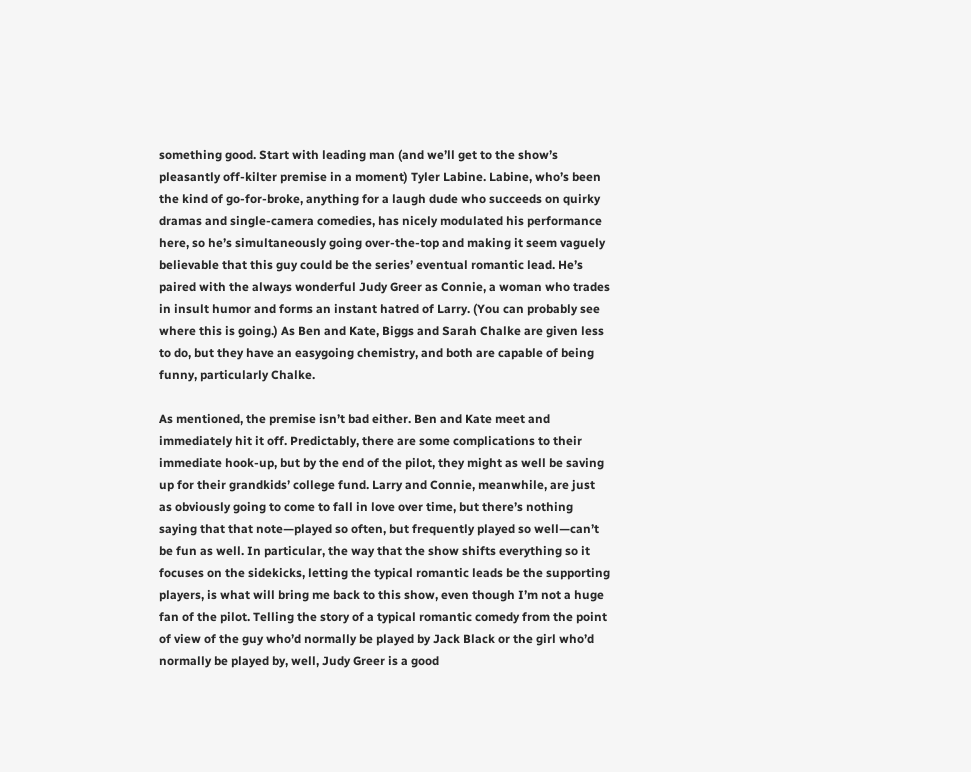something good. Start with leading man (and we’ll get to the show’s pleasantly off-kilter premise in a moment) Tyler Labine. Labine, who’s been the kind of go-for-broke, anything for a laugh dude who succeeds on quirky dramas and single-camera comedies, has nicely modulated his performance here, so he’s simultaneously going over-the-top and making it seem vaguely believable that this guy could be the series’ eventual romantic lead. He’s paired with the always wonderful Judy Greer as Connie, a woman who trades in insult humor and forms an instant hatred of Larry. (You can probably see where this is going.) As Ben and Kate, Biggs and Sarah Chalke are given less to do, but they have an easygoing chemistry, and both are capable of being funny, particularly Chalke.

As mentioned, the premise isn’t bad either. Ben and Kate meet and immediately hit it off. Predictably, there are some complications to their immediate hook-up, but by the end of the pilot, they might as well be saving up for their grandkids’ college fund. Larry and Connie, meanwhile, are just as obviously going to come to fall in love over time, but there’s nothing saying that that note—played so often, but frequently played so well—can’t be fun as well. In particular, the way that the show shifts everything so it focuses on the sidekicks, letting the typical romantic leads be the supporting players, is what will bring me back to this show, even though I’m not a huge fan of the pilot. Telling the story of a typical romantic comedy from the point of view of the guy who’d normally be played by Jack Black or the girl who’d normally be played by, well, Judy Greer is a good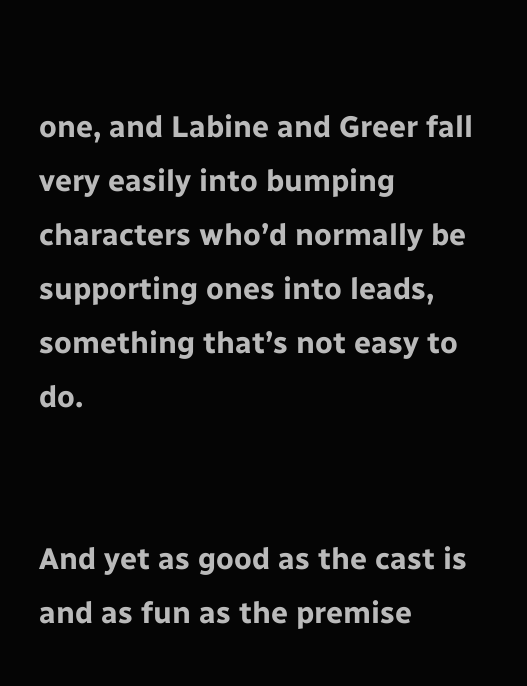one, and Labine and Greer fall very easily into bumping characters who’d normally be supporting ones into leads, something that’s not easy to do.


And yet as good as the cast is and as fun as the premise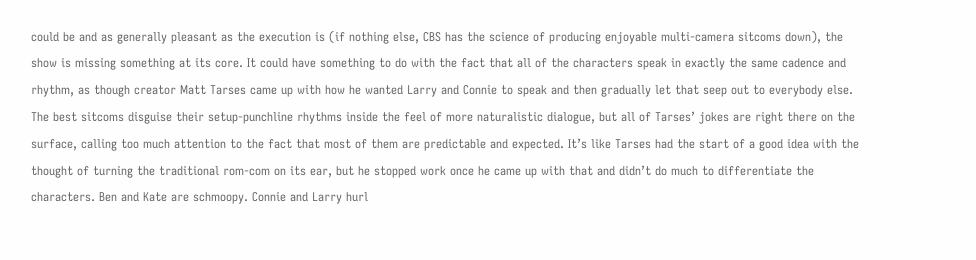could be and as generally pleasant as the execution is (if nothing else, CBS has the science of producing enjoyable multi-camera sitcoms down), the show is missing something at its core. It could have something to do with the fact that all of the characters speak in exactly the same cadence and rhythm, as though creator Matt Tarses came up with how he wanted Larry and Connie to speak and then gradually let that seep out to everybody else. The best sitcoms disguise their setup-punchline rhythms inside the feel of more naturalistic dialogue, but all of Tarses’ jokes are right there on the surface, calling too much attention to the fact that most of them are predictable and expected. It’s like Tarses had the start of a good idea with the thought of turning the traditional rom-com on its ear, but he stopped work once he came up with that and didn’t do much to differentiate the characters. Ben and Kate are schmoopy. Connie and Larry hurl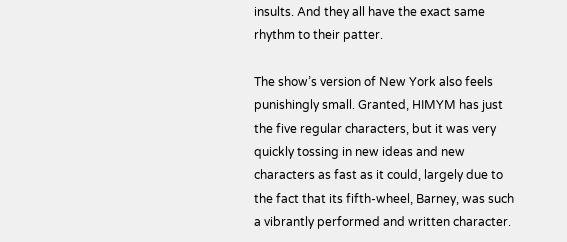insults. And they all have the exact same rhythm to their patter.

The show’s version of New York also feels punishingly small. Granted, HIMYM has just the five regular characters, but it was very quickly tossing in new ideas and new characters as fast as it could, largely due to the fact that its fifth-wheel, Barney, was such a vibrantly performed and written character.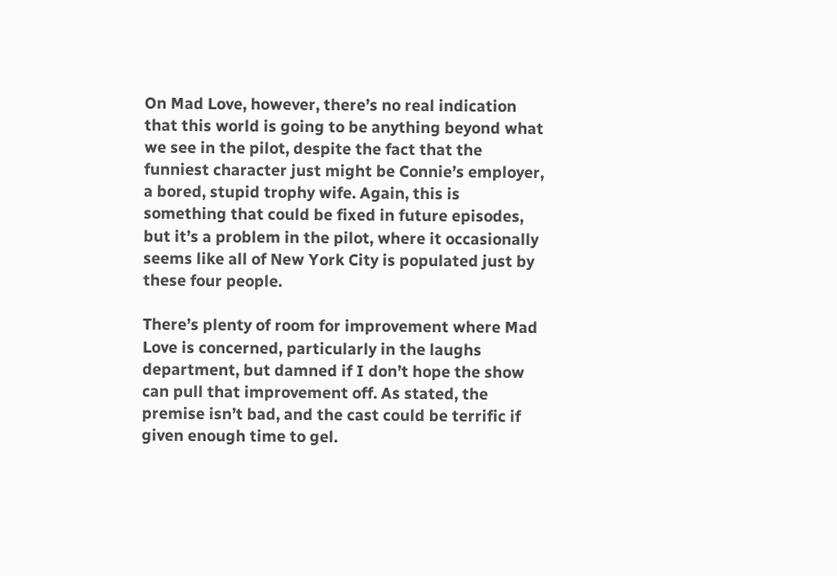On Mad Love, however, there’s no real indication that this world is going to be anything beyond what we see in the pilot, despite the fact that the funniest character just might be Connie’s employer, a bored, stupid trophy wife. Again, this is something that could be fixed in future episodes, but it’s a problem in the pilot, where it occasionally seems like all of New York City is populated just by these four people.

There’s plenty of room for improvement where Mad Love is concerned, particularly in the laughs department, but damned if I don’t hope the show can pull that improvement off. As stated, the premise isn’t bad, and the cast could be terrific if given enough time to gel.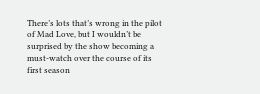There’s lots that’s wrong in the pilot of Mad Love, but I wouldn’t be surprised by the show becoming a must-watch over the course of its first season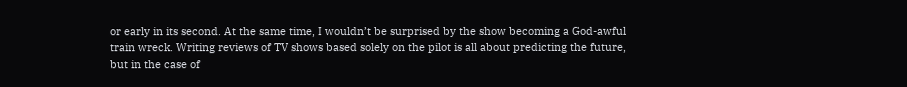or early in its second. At the same time, I wouldn’t be surprised by the show becoming a God-awful train wreck. Writing reviews of TV shows based solely on the pilot is all about predicting the future, but in the case of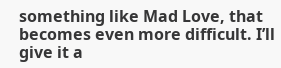something like Mad Love, that becomes even more difficult. I’ll give it a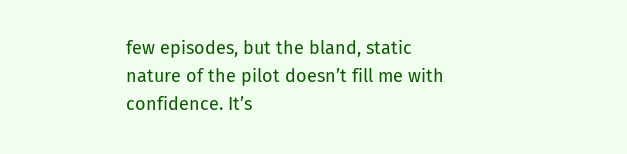few episodes, but the bland, static nature of the pilot doesn’t fill me with confidence. It’s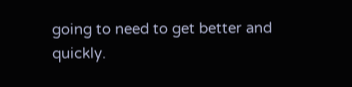going to need to get better and quickly.